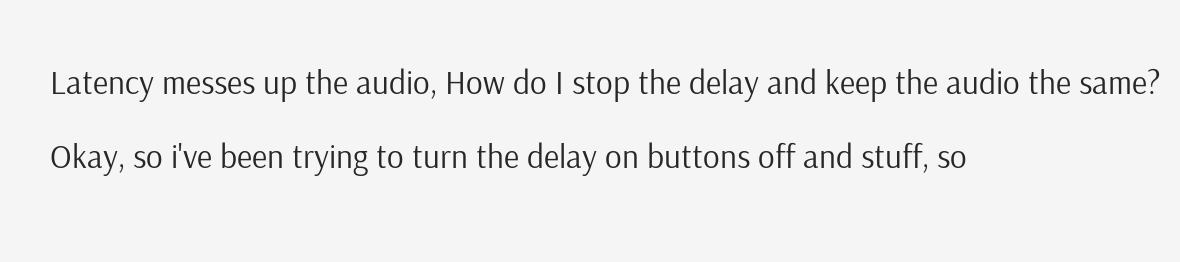Latency messes up the audio, How do I stop the delay and keep the audio the same?

Okay, so i've been trying to turn the delay on buttons off and stuff, so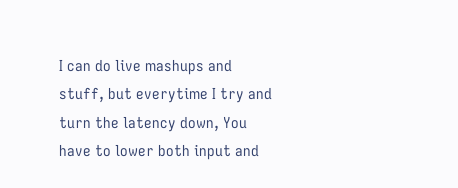I can do live mashups and stuff, but everytime I try and turn the latency down, You have to lower both input and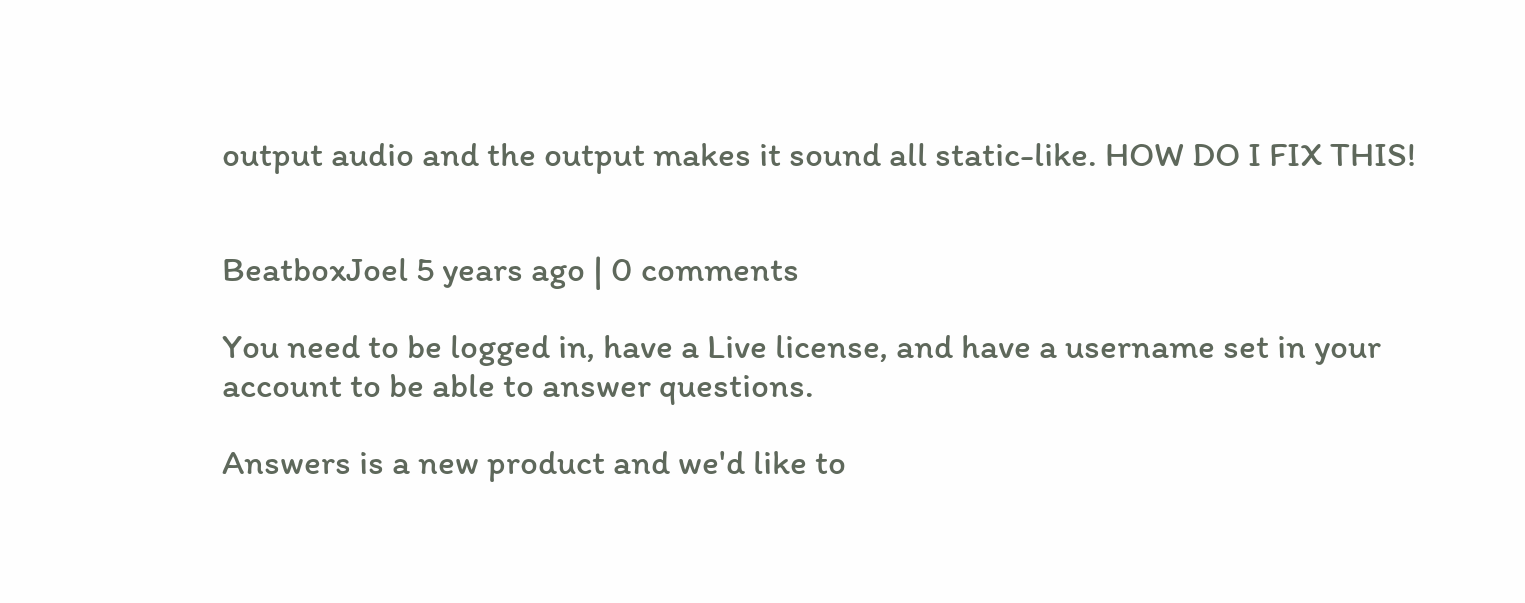output audio and the output makes it sound all static-like. HOW DO I FIX THIS!


BeatboxJoel 5 years ago | 0 comments

You need to be logged in, have a Live license, and have a username set in your account to be able to answer questions.

Answers is a new product and we'd like to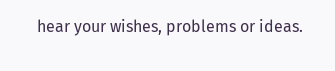hear your wishes, problems or ideas.